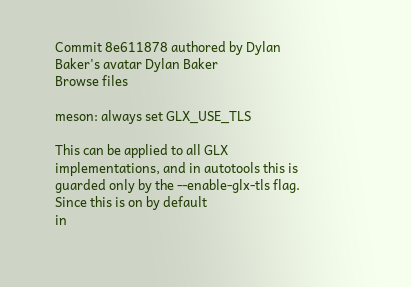Commit 8e611878 authored by Dylan Baker's avatar Dylan Baker
Browse files

meson: always set GLX_USE_TLS

This can be applied to all GLX implementations, and in autotools this is
guarded only by the --enable-glx-tls flag. Since this is on by default
in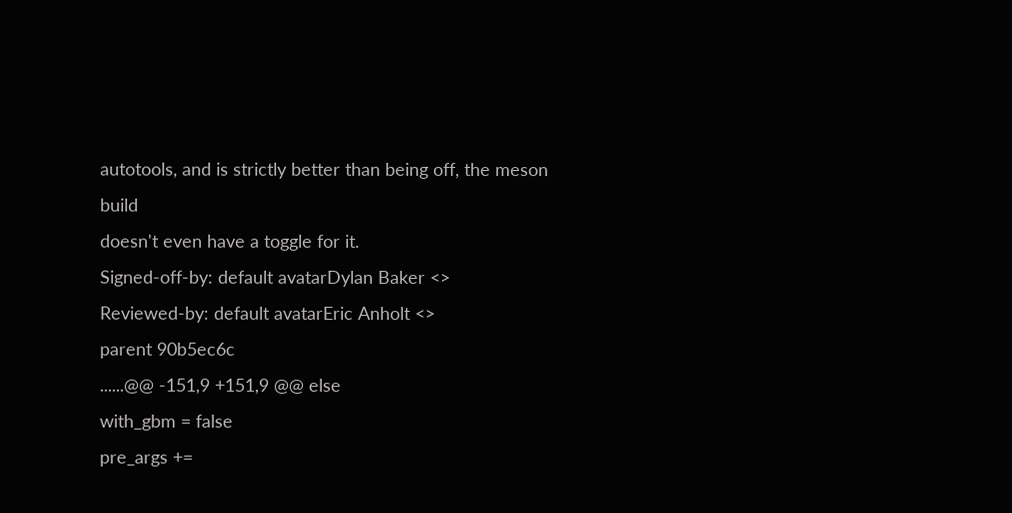autotools, and is strictly better than being off, the meson build
doesn't even have a toggle for it.
Signed-off-by: default avatarDylan Baker <>
Reviewed-by: default avatarEric Anholt <>
parent 90b5ec6c
......@@ -151,9 +151,9 @@ else
with_gbm = false
pre_args +=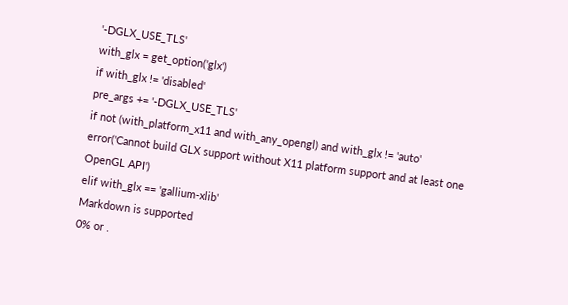'-DGLX_USE_TLS'
with_glx = get_option('glx')
if with_glx != 'disabled'
pre_args += '-DGLX_USE_TLS'
if not (with_platform_x11 and with_any_opengl) and with_glx != 'auto'
error('Cannot build GLX support without X11 platform support and at least one OpenGL API')
elif with_glx == 'gallium-xlib'
Markdown is supported
0% or .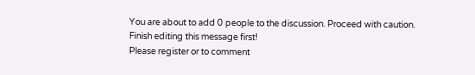You are about to add 0 people to the discussion. Proceed with caution.
Finish editing this message first!
Please register or to comment